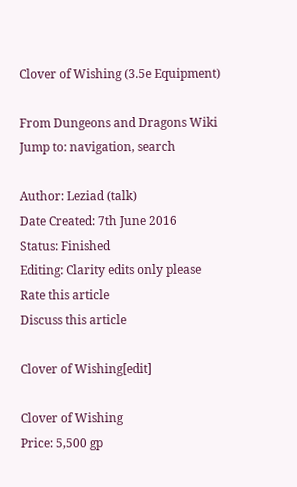Clover of Wishing (3.5e Equipment)

From Dungeons and Dragons Wiki
Jump to: navigation, search

Author: Leziad (talk)
Date Created: 7th June 2016
Status: Finished
Editing: Clarity edits only please
Rate this article
Discuss this article

Clover of Wishing[edit]

Clover of Wishing
Price: 5,500 gp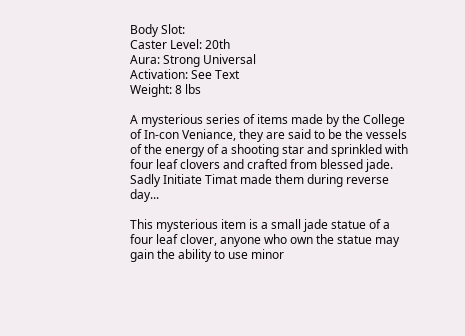Body Slot:
Caster Level: 20th
Aura: Strong Universal
Activation: See Text
Weight: 8 lbs

A mysterious series of items made by the College of In-con Veniance, they are said to be the vessels of the energy of a shooting star and sprinkled with four leaf clovers and crafted from blessed jade. Sadly Initiate Timat made them during reverse day...

This mysterious item is a small jade statue of a four leaf clover, anyone who own the statue may gain the ability to use minor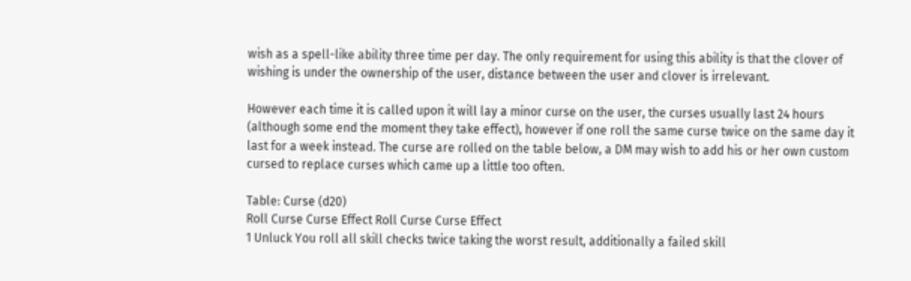wish as a spell-like ability three time per day. The only requirement for using this ability is that the clover of wishing is under the ownership of the user, distance between the user and clover is irrelevant.

However each time it is called upon it will lay a minor curse on the user, the curses usually last 24 hours (although some end the moment they take effect), however if one roll the same curse twice on the same day it last for a week instead. The curse are rolled on the table below, a DM may wish to add his or her own custom cursed to replace curses which came up a little too often.

Table: Curse (d20)
Roll Curse Curse Effect Roll Curse Curse Effect
1 Unluck You roll all skill checks twice taking the worst result, additionally a failed skill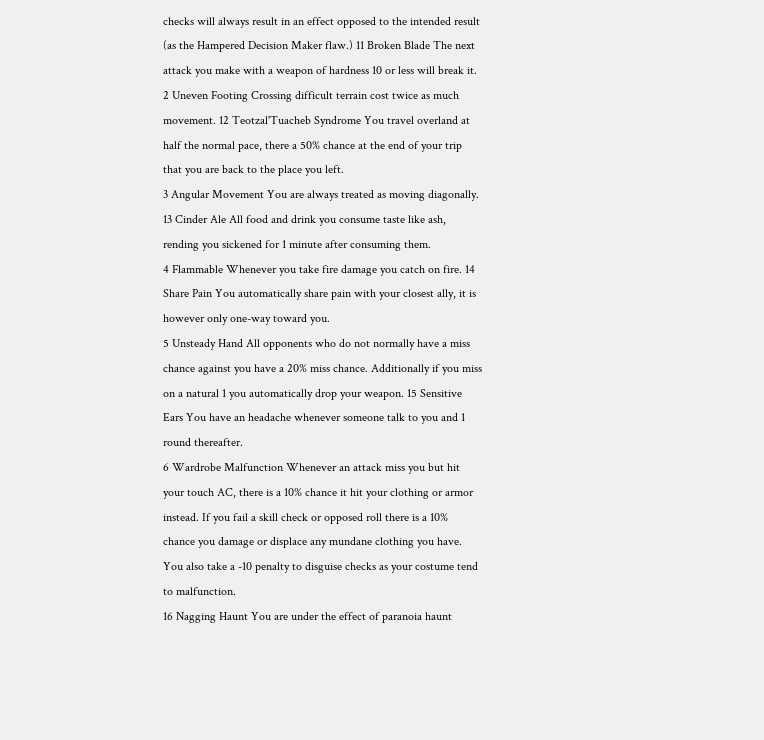checks will always result in an effect opposed to the intended result (as the Hampered Decision Maker flaw.) 11 Broken Blade The next attack you make with a weapon of hardness 10 or less will break it.
2 Uneven Footing Crossing difficult terrain cost twice as much movement. 12 Teotzal'Tuacheb Syndrome You travel overland at half the normal pace, there a 50% chance at the end of your trip that you are back to the place you left.
3 Angular Movement You are always treated as moving diagonally. 13 Cinder Ale All food and drink you consume taste like ash, rending you sickened for 1 minute after consuming them.
4 Flammable Whenever you take fire damage you catch on fire. 14 Share Pain You automatically share pain with your closest ally, it is however only one-way toward you.
5 Unsteady Hand All opponents who do not normally have a miss chance against you have a 20% miss chance. Additionally if you miss on a natural 1 you automatically drop your weapon. 15 Sensitive Ears You have an headache whenever someone talk to you and 1 round thereafter.
6 Wardrobe Malfunction Whenever an attack miss you but hit your touch AC, there is a 10% chance it hit your clothing or armor instead. If you fail a skill check or opposed roll there is a 10% chance you damage or displace any mundane clothing you have.
You also take a -10 penalty to disguise checks as your costume tend to malfunction.
16 Nagging Haunt You are under the effect of paranoia haunt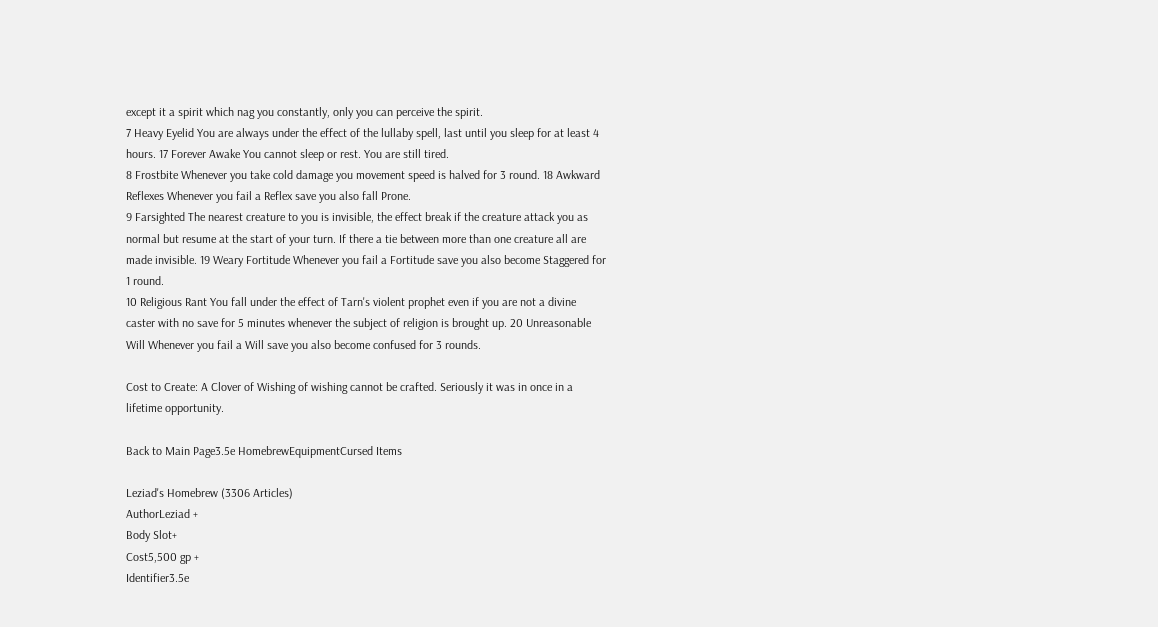except it a spirit which nag you constantly, only you can perceive the spirit.
7 Heavy Eyelid You are always under the effect of the lullaby spell, last until you sleep for at least 4 hours. 17 Forever Awake You cannot sleep or rest. You are still tired.
8 Frostbite Whenever you take cold damage you movement speed is halved for 3 round. 18 Awkward Reflexes Whenever you fail a Reflex save you also fall Prone.
9 Farsighted The nearest creature to you is invisible, the effect break if the creature attack you as normal but resume at the start of your turn. If there a tie between more than one creature all are made invisible. 19 Weary Fortitude Whenever you fail a Fortitude save you also become Staggered for 1 round.
10 Religious Rant You fall under the effect of Tarn's violent prophet even if you are not a divine caster with no save for 5 minutes whenever the subject of religion is brought up. 20 Unreasonable Will Whenever you fail a Will save you also become confused for 3 rounds.

Cost to Create: A Clover of Wishing of wishing cannot be crafted. Seriously it was in once in a lifetime opportunity.

Back to Main Page3.5e HomebrewEquipmentCursed Items

Leziad's Homebrew (3306 Articles)
AuthorLeziad +
Body Slot+
Cost5,500 gp +
Identifier3.5e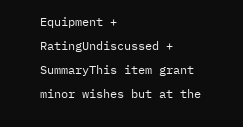Equipment +
RatingUndiscussed +
SummaryThis item grant minor wishes but at the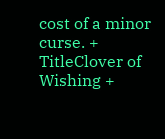cost of a minor curse. +
TitleClover of Wishing +